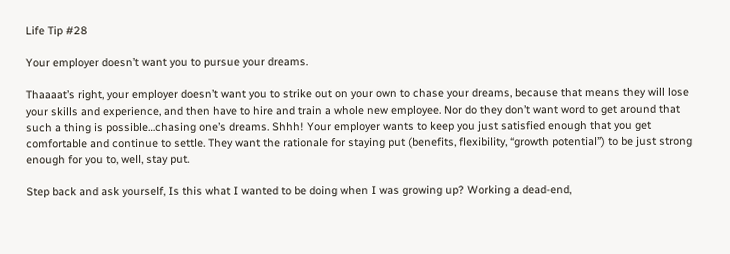Life Tip #28

Your employer doesn’t want you to pursue your dreams.

Thaaaat’s right, your employer doesn’t want you to strike out on your own to chase your dreams, because that means they will lose your skills and experience, and then have to hire and train a whole new employee. Nor do they don’t want word to get around that such a thing is possible…chasing one’s dreams. Shhh! Your employer wants to keep you just satisfied enough that you get comfortable and continue to settle. They want the rationale for staying put (benefits, flexibility, “growth potential”) to be just strong enough for you to, well, stay put.

Step back and ask yourself, Is this what I wanted to be doing when I was growing up? Working a dead-end,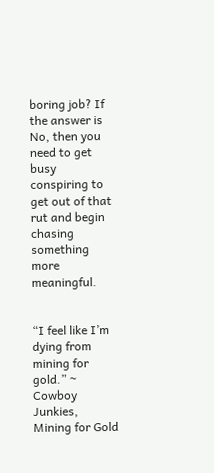boring job? If the answer is No, then you need to get busy conspiring to get out of that rut and begin chasing something more meaningful.


“I feel like I’m dying from mining for gold.” ~ Cowboy Junkies, Mining for Gold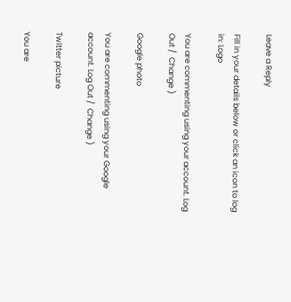Leave a Reply

Fill in your details below or click an icon to log in: Logo

You are commenting using your account. Log Out /  Change )

Google photo

You are commenting using your Google account. Log Out /  Change )

Twitter picture

You are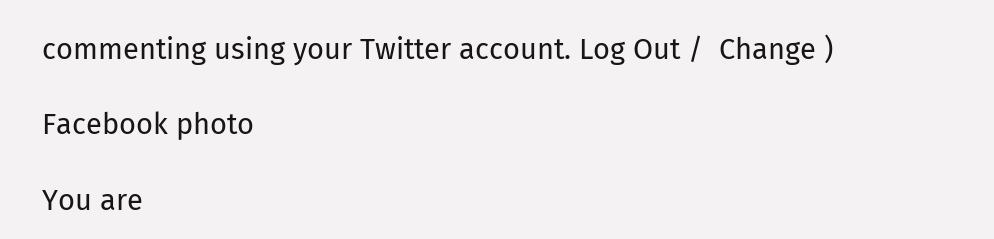commenting using your Twitter account. Log Out /  Change )

Facebook photo

You are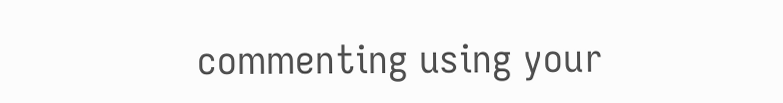commenting using your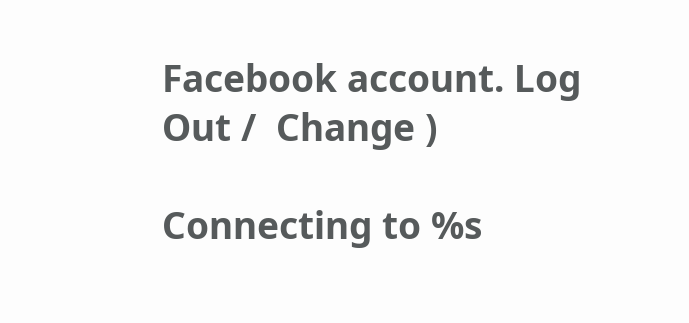Facebook account. Log Out /  Change )

Connecting to %s